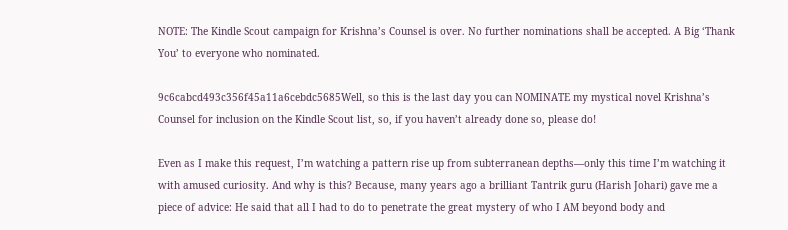NOTE: The Kindle Scout campaign for Krishna’s Counsel is over. No further nominations shall be accepted. A Big ‘Thank You’ to everyone who nominated.

9c6cabcd493c356f45a11a6cebdc5685Well, so this is the last day you can NOMINATE my mystical novel Krishna’s Counsel for inclusion on the Kindle Scout list, so, if you haven’t already done so, please do!

Even as I make this request, I’m watching a pattern rise up from subterranean depths—only this time I’m watching it with amused curiosity. And why is this? Because, many years ago a brilliant Tantrik guru (Harish Johari) gave me a piece of advice: He said that all I had to do to penetrate the great mystery of who I AM beyond body and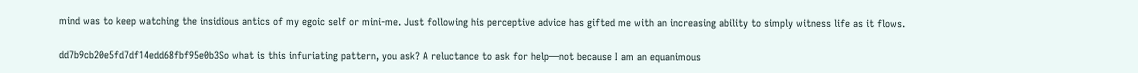mind was to keep watching the insidious antics of my egoic self or mini-me. Just following his perceptive advice has gifted me with an increasing ability to simply witness life as it flows.

dd7b9cb20e5fd7df14edd68fbf95e0b3So what is this infuriating pattern, you ask? A reluctance to ask for help—not because I am an equanimous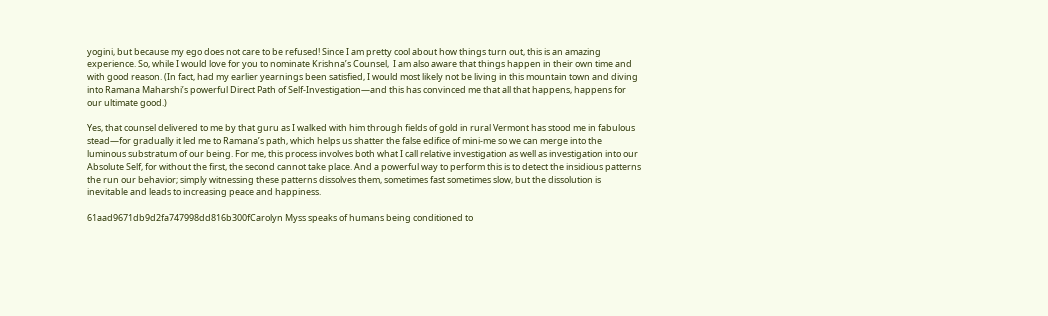yogini, but because my ego does not care to be refused! Since I am pretty cool about how things turn out, this is an amazing experience. So, while I would love for you to nominate Krishna’s Counsel,  I am also aware that things happen in their own time and with good reason. (In fact, had my earlier yearnings been satisfied, I would most likely not be living in this mountain town and diving into Ramana Maharshi’s powerful Direct Path of Self-Investigation—and this has convinced me that all that happens, happens for our ultimate good.)

Yes, that counsel delivered to me by that guru as I walked with him through fields of gold in rural Vermont has stood me in fabulous stead—for gradually it led me to Ramana’s path, which helps us shatter the false edifice of mini-me so we can merge into the luminous substratum of our being. For me, this process involves both what I call relative investigation as well as investigation into our Absolute Self, for without the first, the second cannot take place. And a powerful way to perform this is to detect the insidious patterns the run our behavior; simply witnessing these patterns dissolves them, sometimes fast sometimes slow, but the dissolution is inevitable and leads to increasing peace and happiness.

61aad9671db9d2fa747998dd816b300fCarolyn Myss speaks of humans being conditioned to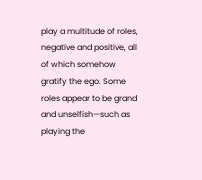play a multitude of roles, negative and positive, all of which somehow gratify the ego. Some roles appear to be grand and unselfish—such as playing the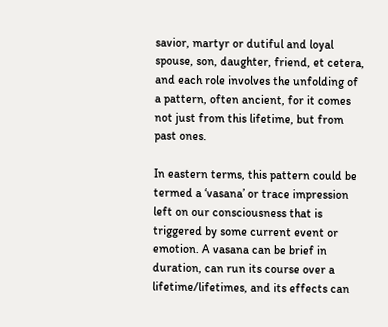savior, martyr or dutiful and loyal spouse, son, daughter, friend, et cetera, and each role involves the unfolding of a pattern, often ancient, for it comes not just from this lifetime, but from past ones.

In eastern terms, this pattern could be termed a ‘vasana’ or trace impression left on our consciousness that is triggered by some current event or emotion. A vasana can be brief in duration, can run its course over a lifetime/lifetimes, and its effects can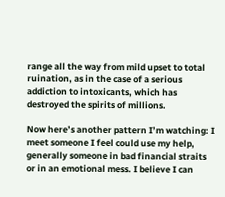range all the way from mild upset to total ruination, as in the case of a serious addiction to intoxicants, which has destroyed the spirits of millions.

Now here’s another pattern I’m watching: I meet someone I feel could use my help, generally someone in bad financial straits or in an emotional mess. I believe I can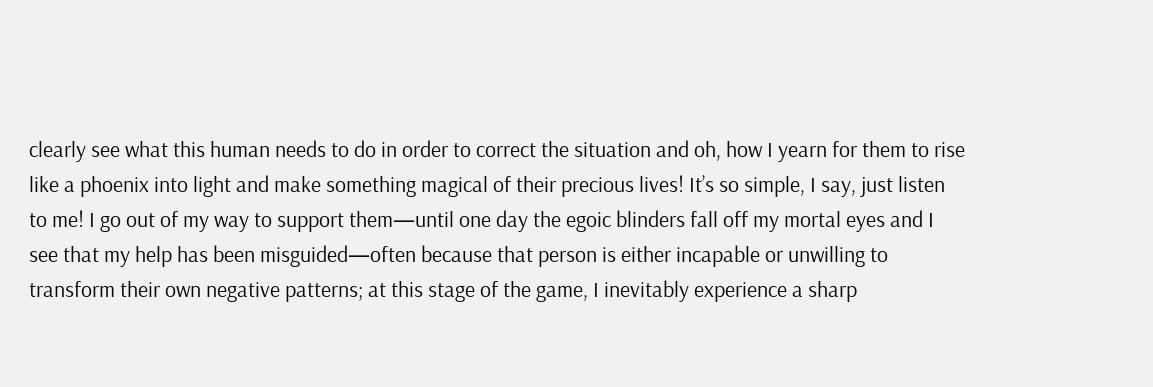clearly see what this human needs to do in order to correct the situation and oh, how I yearn for them to rise like a phoenix into light and make something magical of their precious lives! It’s so simple, I say, just listen to me! I go out of my way to support them—until one day the egoic blinders fall off my mortal eyes and I see that my help has been misguided—often because that person is either incapable or unwilling to transform their own negative patterns; at this stage of the game, I inevitably experience a sharp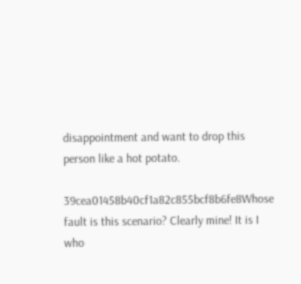disappointment and want to drop this person like a hot potato.

39cea01458b40cf1a82c855bcf8b6fe8Whose fault is this scenario? Clearly mine! It is I who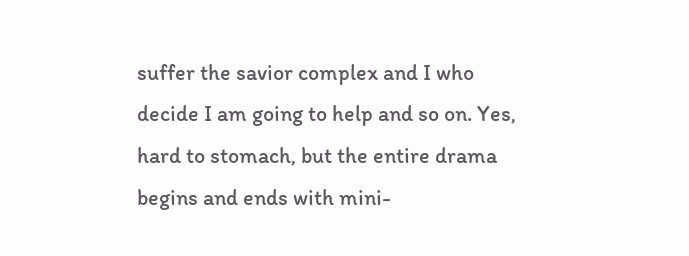suffer the savior complex and I who decide I am going to help and so on. Yes, hard to stomach, but the entire drama begins and ends with mini-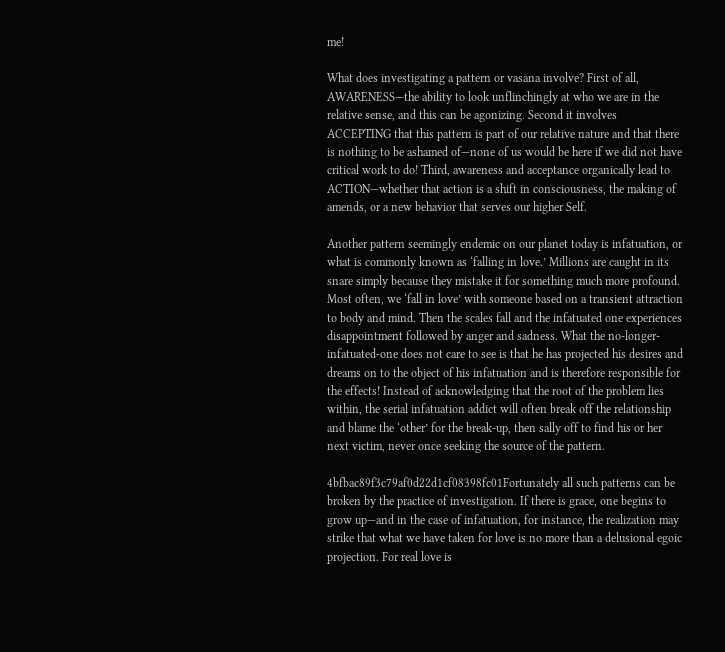me!

What does investigating a pattern or vasana involve? First of all, AWARENESS—the ability to look unflinchingly at who we are in the relative sense, and this can be agonizing. Second it involves ACCEPTING that this pattern is part of our relative nature and that there is nothing to be ashamed of—none of us would be here if we did not have critical work to do! Third, awareness and acceptance organically lead to ACTION—whether that action is a shift in consciousness, the making of amends, or a new behavior that serves our higher Self.

Another pattern seemingly endemic on our planet today is infatuation, or what is commonly known as ‘falling in love.’ Millions are caught in its snare simply because they mistake it for something much more profound. Most often, we ‘fall in love’ with someone based on a transient attraction to body and mind. Then the scales fall and the infatuated one experiences disappointment followed by anger and sadness. What the no-longer-infatuated-one does not care to see is that he has projected his desires and dreams on to the object of his infatuation and is therefore responsible for the effects! Instead of acknowledging that the root of the problem lies within, the serial infatuation addict will often break off the relationship and blame the ‘other’ for the break-up, then sally off to find his or her next victim, never once seeking the source of the pattern.

4bfbac89f3c79af0d22d1cf08398fc01Fortunately all such patterns can be broken by the practice of investigation. If there is grace, one begins to grow up—and in the case of infatuation, for instance, the realization may strike that what we have taken for love is no more than a delusional egoic projection. For real love is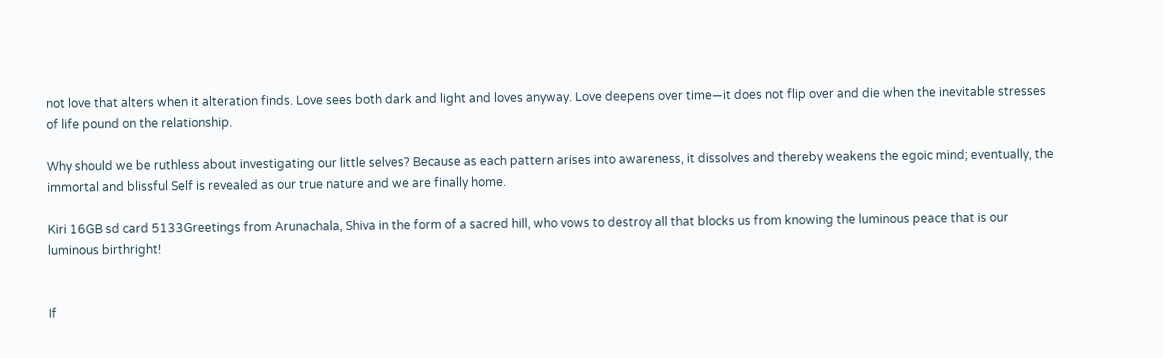not love that alters when it alteration finds. Love sees both dark and light and loves anyway. Love deepens over time—it does not flip over and die when the inevitable stresses of life pound on the relationship.

Why should we be ruthless about investigating our little selves? Because as each pattern arises into awareness, it dissolves and thereby weakens the egoic mind; eventually, the immortal and blissful Self is revealed as our true nature and we are finally home.

Kiri 16GB sd card 5133Greetings from Arunachala, Shiva in the form of a sacred hill, who vows to destroy all that blocks us from knowing the luminous peace that is our luminous birthright!


If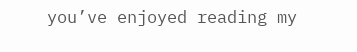you’ve enjoyed reading my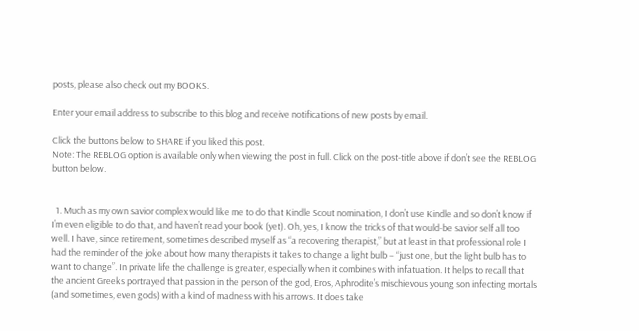posts, please also check out my BOOKS.

Enter your email address to subscribe to this blog and receive notifications of new posts by email.

Click the buttons below to SHARE if you liked this post.
Note: The REBLOG option is available only when viewing the post in full. Click on the post-title above if don’t see the REBLOG button below.


  1. Much as my own savior complex would like me to do that Kindle Scout nomination, I don’t use Kindle and so don’t know if I’m even eligible to do that, and haven’t read your book (yet). Oh, yes, I know the tricks of that would-be savior self all too well. I have, since retirement, sometimes described myself as “a recovering therapist,” but at least in that professional role I had the reminder of the joke about how many therapists it takes to change a light bulb – “just one, but the light bulb has to want to change”. In private life the challenge is greater, especially when it combines with infatuation. It helps to recall that the ancient Greeks portrayed that passion in the person of the god, Eros, Aphrodite’s mischievous young son infecting mortals (and sometimes, even gods) with a kind of madness with his arrows. It does take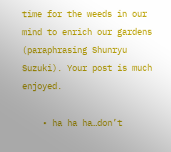time for the weeds in our mind to enrich our gardens (paraphrasing Shunryu Suzuki). Your post is much enjoyed.

    • ha ha ha…don’t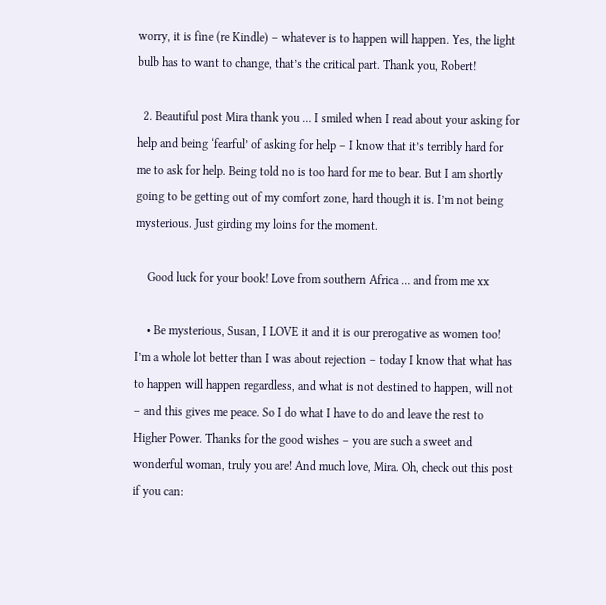worry, it is fine (re Kindle) – whatever is to happen will happen. Yes, the light bulb has to want to change, that’s the critical part. Thank you, Robert!

  2. Beautiful post Mira thank you … I smiled when I read about your asking for help and being ‘fearful’ of asking for help – I know that it’s terribly hard for me to ask for help. Being told no is too hard for me to bear. But I am shortly going to be getting out of my comfort zone, hard though it is. I’m not being mysterious. Just girding my loins for the moment.

    Good luck for your book! Love from southern Africa … and from me xx

    • Be mysterious, Susan, I LOVE it and it is our prerogative as women too! I’m a whole lot better than I was about rejection – today I know that what has to happen will happen regardless, and what is not destined to happen, will not – and this gives me peace. So I do what I have to do and leave the rest to Higher Power. Thanks for the good wishes – you are such a sweet and wonderful woman, truly you are! And much love, Mira. Oh, check out this post if you can: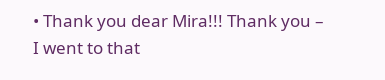• Thank you dear Mira!!! Thank you – I went to that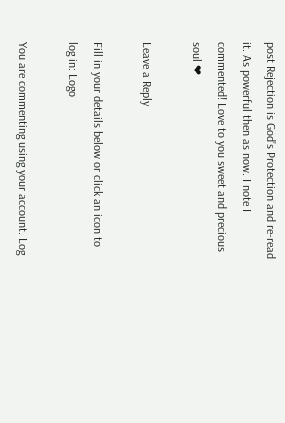post Rejection is God’s Protection and re-read it. As powerful then as now. I note I commented! Love to you sweet and precious soul ❤

Leave a Reply

Fill in your details below or click an icon to log in: Logo

You are commenting using your account. Log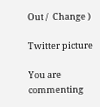Out /  Change )

Twitter picture

You are commenting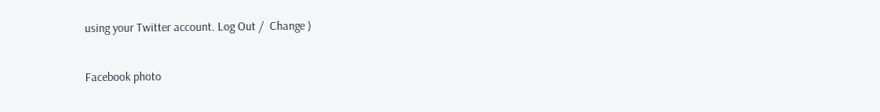using your Twitter account. Log Out /  Change )

Facebook photo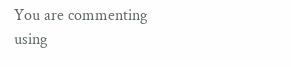You are commenting using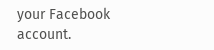your Facebook account.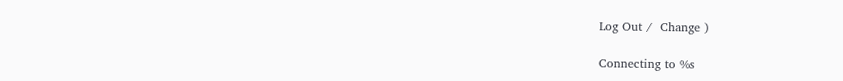Log Out /  Change )

Connecting to %s